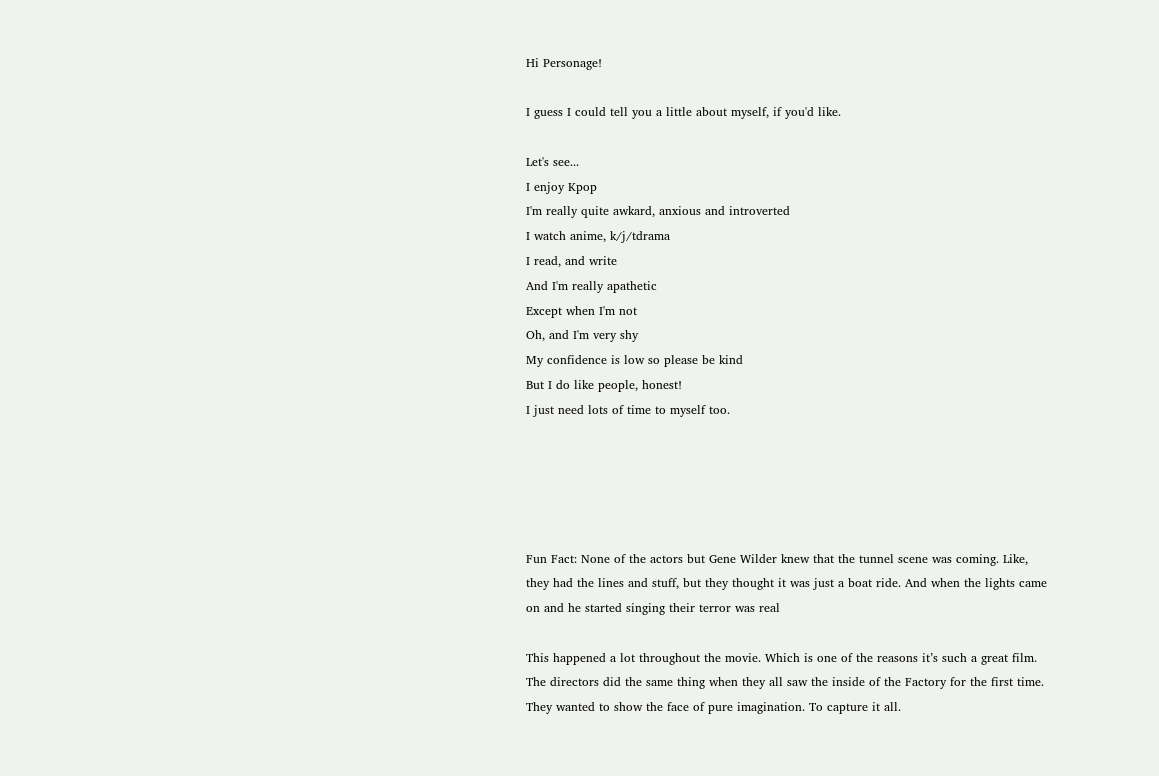Hi Personage!

I guess I could tell you a little about myself, if you'd like.

Let's see...
I enjoy Kpop
I'm really quite awkard, anxious and introverted
I watch anime, k/j/tdrama
I read, and write
And I'm really apathetic
Except when I'm not
Oh, and I'm very shy
My confidence is low so please be kind
But I do like people, honest!
I just need lots of time to myself too.





Fun Fact: None of the actors but Gene Wilder knew that the tunnel scene was coming. Like, they had the lines and stuff, but they thought it was just a boat ride. And when the lights came on and he started singing their terror was real

This happened a lot throughout the movie. Which is one of the reasons it’s such a great film. The directors did the same thing when they all saw the inside of the Factory for the first time. They wanted to show the face of pure imagination. To capture it all.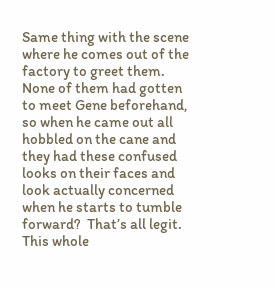Same thing with the scene where he comes out of the factory to greet them.  None of them had gotten to meet Gene beforehand, so when he came out all hobbled on the cane and they had these confused looks on their faces and look actually concerned when he starts to tumble forward?  That’s all legit.  This whole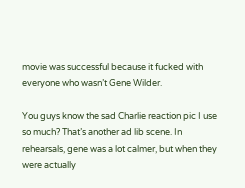movie was successful because it fucked with everyone who wasn’t Gene Wilder.

You guys know the sad Charlie reaction pic I use so much? That’s another ad lib scene. In rehearsals, gene was a lot calmer, but when they were actually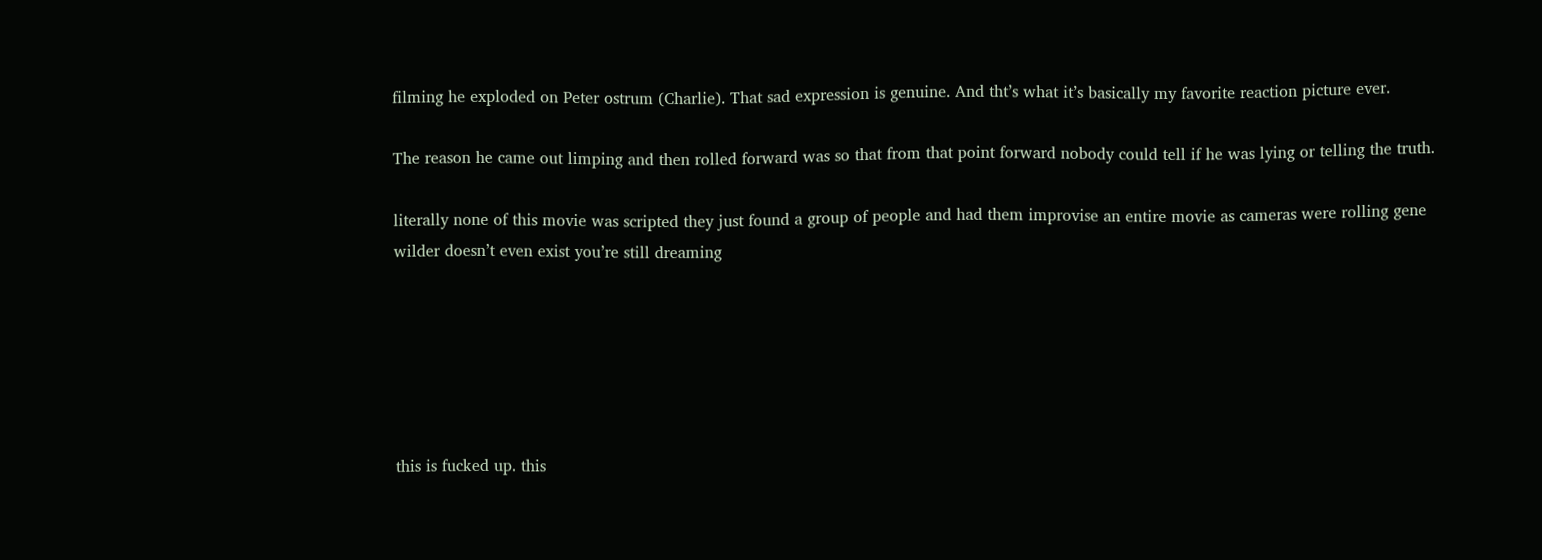filming he exploded on Peter ostrum (Charlie). That sad expression is genuine. And tht’s what it’s basically my favorite reaction picture ever.

The reason he came out limping and then rolled forward was so that from that point forward nobody could tell if he was lying or telling the truth.

literally none of this movie was scripted they just found a group of people and had them improvise an entire movie as cameras were rolling gene wilder doesn’t even exist you’re still dreaming






this is fucked up. this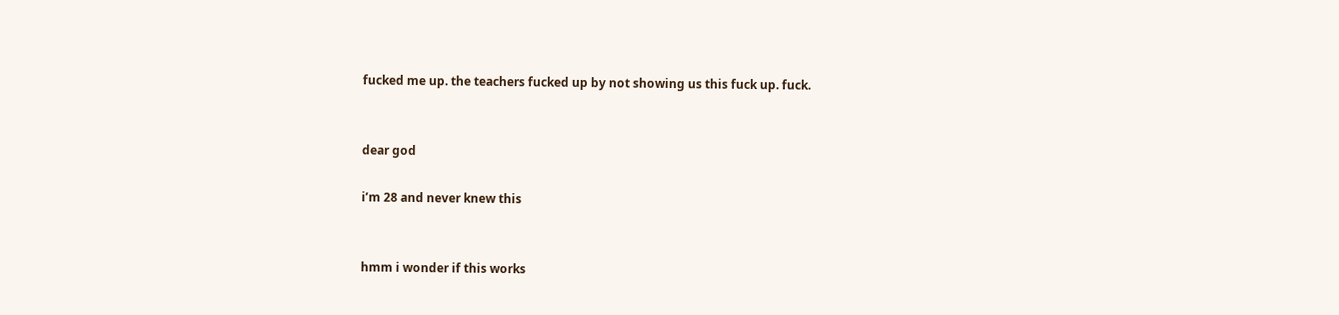fucked me up. the teachers fucked up by not showing us this fuck up. fuck.


dear god

i’m 28 and never knew this


hmm i wonder if this works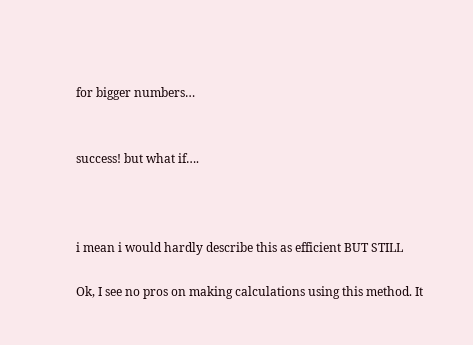for bigger numbers…


success! but what if….



i mean i would hardly describe this as efficient BUT STILL

Ok, I see no pros on making calculations using this method. It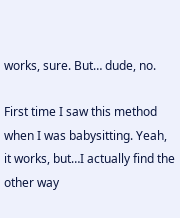works, sure. But… dude, no.

First time I saw this method when I was babysitting. Yeah, it works, but…I actually find the other way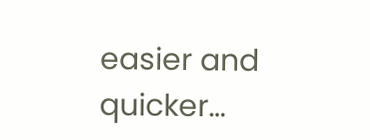easier and quicker…